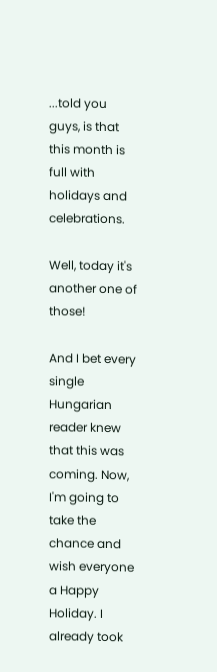...told you guys, is that this month is full with holidays and celebrations.

Well, today it's another one of those!

And I bet every single Hungarian reader knew that this was coming. Now, I'm going to take the chance and wish everyone a Happy Holiday. I already took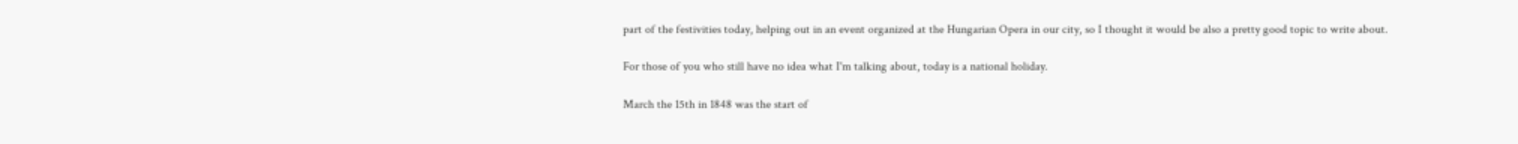part of the festivities today, helping out in an event organized at the Hungarian Opera in our city, so I thought it would be also a pretty good topic to write about.

For those of you who still have no idea what I'm talking about, today is a national holiday.

March the 15th in 1848 was the start of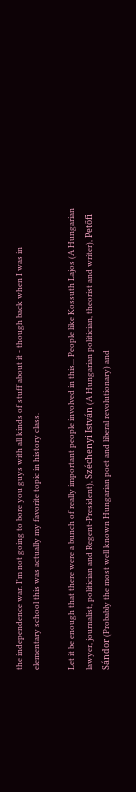the independence war. I'm not going to bore you guys with all kinds of stuff about it - though back when I was in elementary school this was actually my favorite topic in history class.

Let it be enough that there were a bunch of really important people involved in this... People like Kossuth Lajos (A Hungarian lawyer, journalist, politician and Regent-President), Széchenyi István (A Hungarian politician, theorist and writer), Petőfi Sándor (Probably the most well known Hungarian poet and liberal revolutionary) and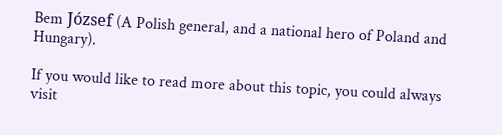Bem József (A Polish general, and a national hero of Poland and Hungary).

If you would like to read more about this topic, you could always visit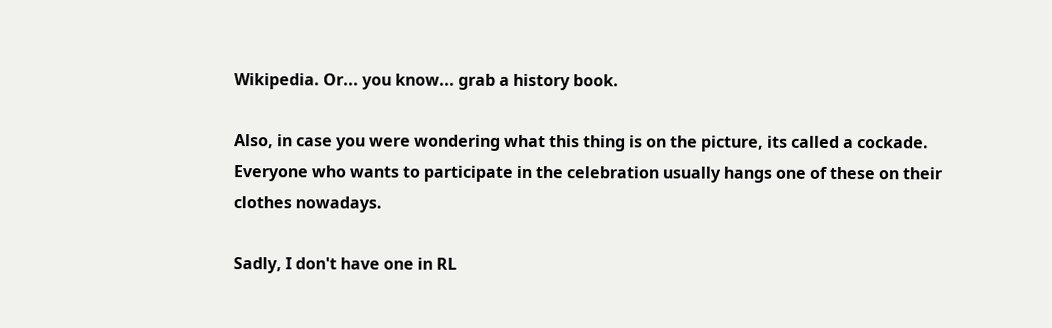Wikipedia. Or... you know... grab a history book.

Also, in case you were wondering what this thing is on the picture, its called a cockade. Everyone who wants to participate in the celebration usually hangs one of these on their clothes nowadays.

Sadly, I don't have one in RL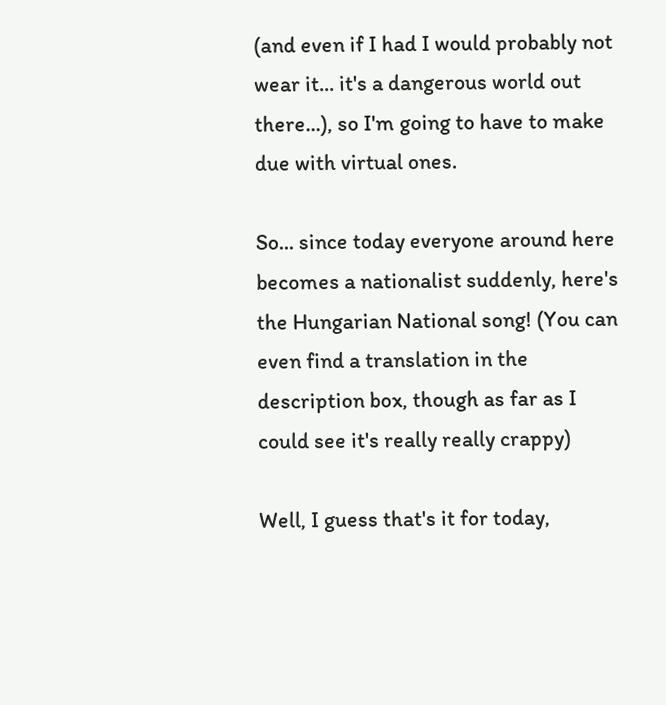(and even if I had I would probably not wear it... it's a dangerous world out there...), so I'm going to have to make due with virtual ones.

So... since today everyone around here becomes a nationalist suddenly, here's the Hungarian National song! (You can even find a translation in the description box, though as far as I could see it's really really crappy)

Well, I guess that's it for today,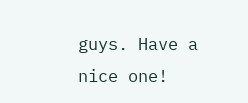guys. Have a nice one!